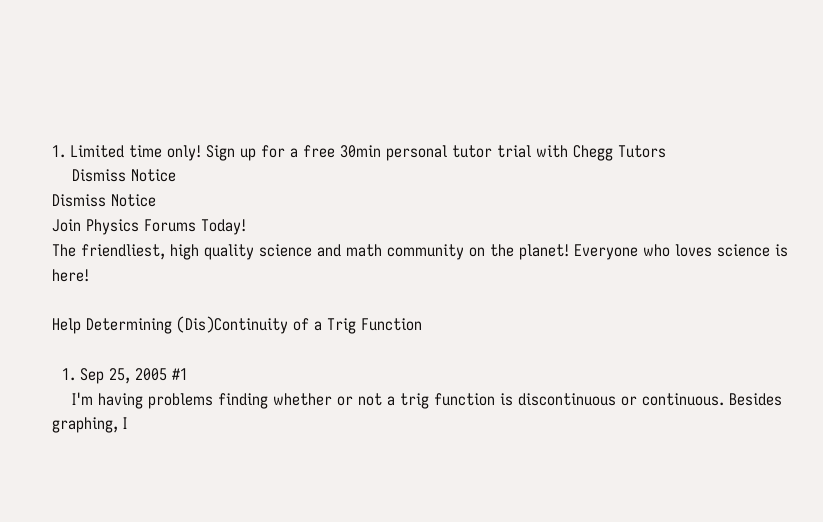1. Limited time only! Sign up for a free 30min personal tutor trial with Chegg Tutors
    Dismiss Notice
Dismiss Notice
Join Physics Forums Today!
The friendliest, high quality science and math community on the planet! Everyone who loves science is here!

Help Determining (Dis)Continuity of a Trig Function

  1. Sep 25, 2005 #1
    I'm having problems finding whether or not a trig function is discontinuous or continuous. Besides graphing, I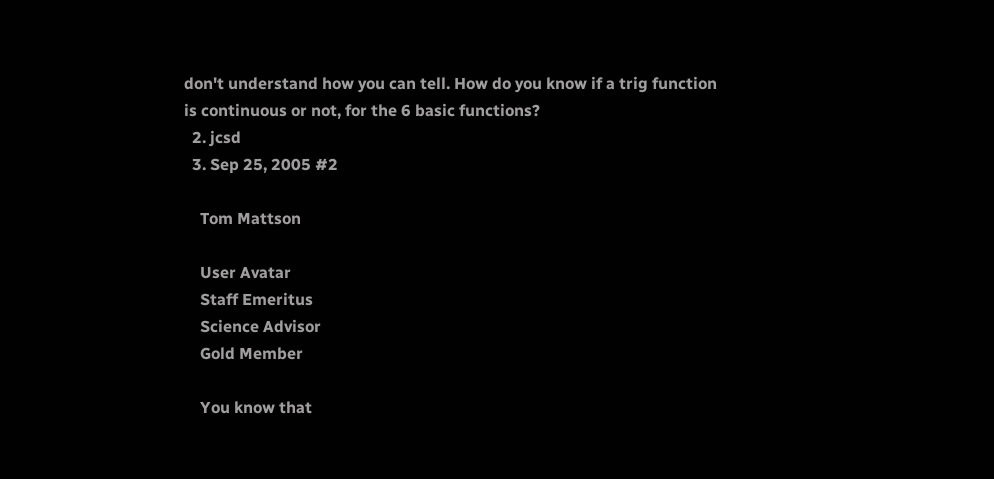don't understand how you can tell. How do you know if a trig function is continuous or not, for the 6 basic functions?
  2. jcsd
  3. Sep 25, 2005 #2

    Tom Mattson

    User Avatar
    Staff Emeritus
    Science Advisor
    Gold Member

    You know that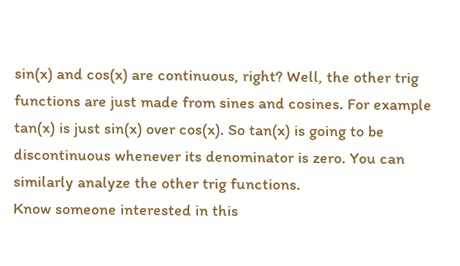sin(x) and cos(x) are continuous, right? Well, the other trig functions are just made from sines and cosines. For example tan(x) is just sin(x) over cos(x). So tan(x) is going to be discontinuous whenever its denominator is zero. You can similarly analyze the other trig functions.
Know someone interested in this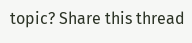topic? Share this thread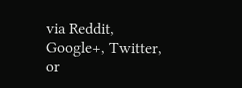via Reddit, Google+, Twitter, or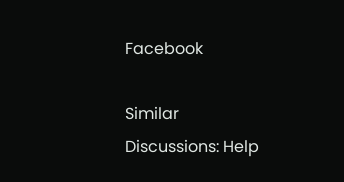Facebook

Similar Discussions: Help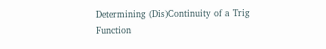Determining (Dis)Continuity of a Trig Function